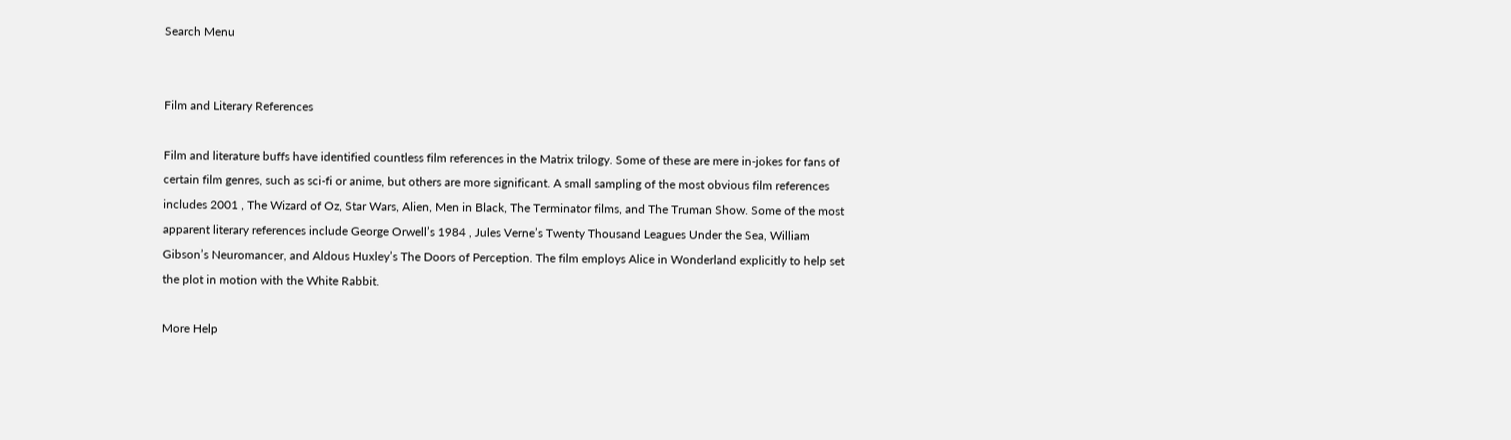Search Menu


Film and Literary References

Film and literature buffs have identified countless film references in the Matrix trilogy. Some of these are mere in-jokes for fans of certain film genres, such as sci-fi or anime, but others are more significant. A small sampling of the most obvious film references includes 2001 , The Wizard of Oz, Star Wars, Alien, Men in Black, The Terminator films, and The Truman Show. Some of the most apparent literary references include George Orwell’s 1984 , Jules Verne’s Twenty Thousand Leagues Under the Sea, William Gibson’s Neuromancer, and Aldous Huxley’s The Doors of Perception. The film employs Alice in Wonderland explicitly to help set the plot in motion with the White Rabbit.

More Help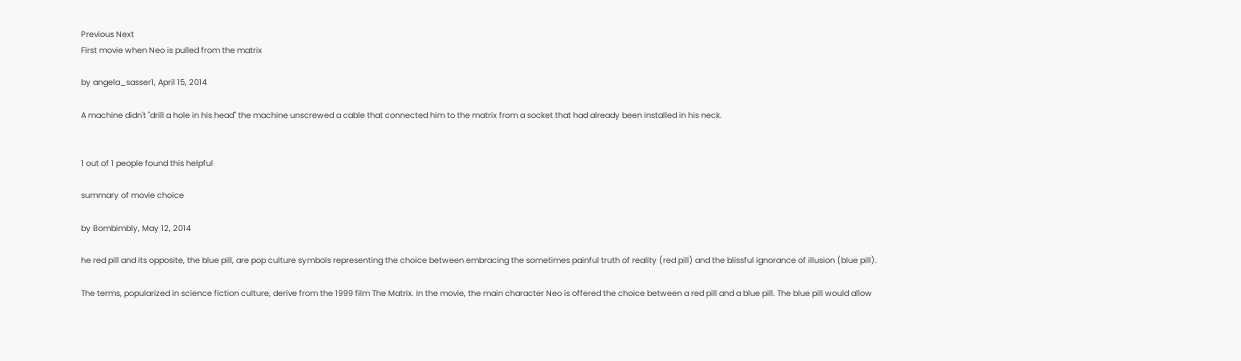Previous Next
First movie when Neo is pulled from the matrix

by angela_sasser1, April 15, 2014

A machine didn't "drill a hole in his head" the machine unscrewed a cable that connected him to the matrix from a socket that had already been installed in his neck.


1 out of 1 people found this helpful

summary of movie choice

by Bombimbly, May 12, 2014

he red pill and its opposite, the blue pill, are pop culture symbols representing the choice between embracing the sometimes painful truth of reality (red pill) and the blissful ignorance of illusion (blue pill).

The terms, popularized in science fiction culture, derive from the 1999 film The Matrix. In the movie, the main character Neo is offered the choice between a red pill and a blue pill. The blue pill would allow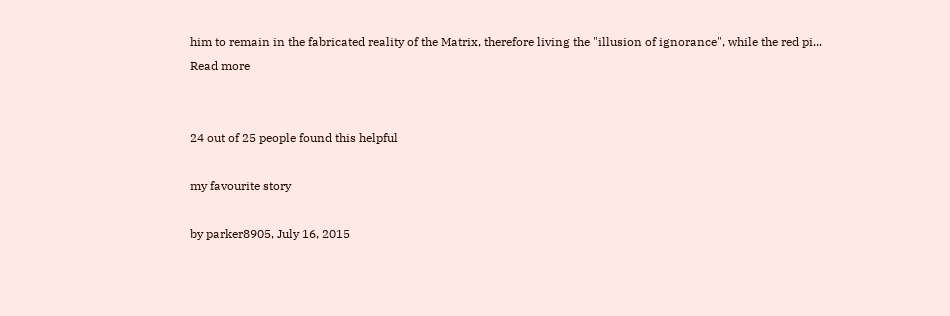him to remain in the fabricated reality of the Matrix, therefore living the "illusion of ignorance", while the red pi... Read more


24 out of 25 people found this helpful

my favourite story

by parker8905, July 16, 2015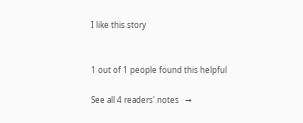I like this story


1 out of 1 people found this helpful

See all 4 readers' notes   →